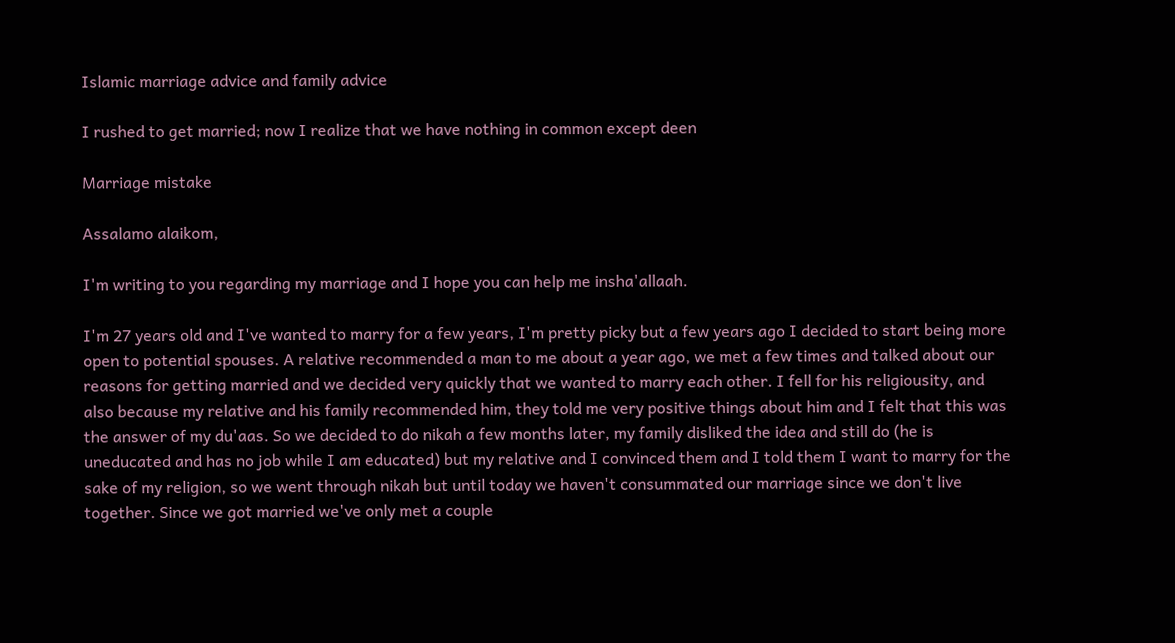Islamic marriage advice and family advice

I rushed to get married; now I realize that we have nothing in common except deen

Marriage mistake

Assalamo alaikom,

I'm writing to you regarding my marriage and I hope you can help me insha'allaah.

I'm 27 years old and I've wanted to marry for a few years, I'm pretty picky but a few years ago I decided to start being more open to potential spouses. A relative recommended a man to me about a year ago, we met a few times and talked about our reasons for getting married and we decided very quickly that we wanted to marry each other. I fell for his religiousity, and also because my relative and his family recommended him, they told me very positive things about him and I felt that this was the answer of my du'aas. So we decided to do nikah a few months later, my family disliked the idea and still do (he is uneducated and has no job while I am educated) but my relative and I convinced them and I told them I want to marry for the sake of my religion, so we went through nikah but until today we haven't consummated our marriage since we don't live together. Since we got married we've only met a couple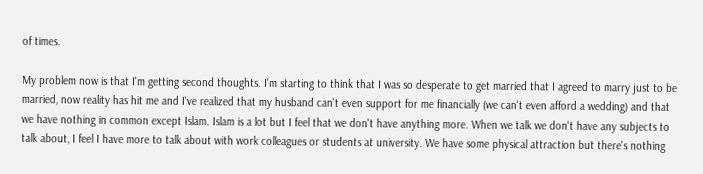of times.

My problem now is that I'm getting second thoughts. I'm starting to think that I was so desperate to get married that I agreed to marry just to be married, now reality has hit me and I've realized that my husband can't even support for me financially (we can't even afford a wedding) and that we have nothing in common except Islam. Islam is a lot but I feel that we don't have anything more. When we talk we don't have any subjects to talk about, I feel I have more to talk about with work colleagues or students at university. We have some physical attraction but there's nothing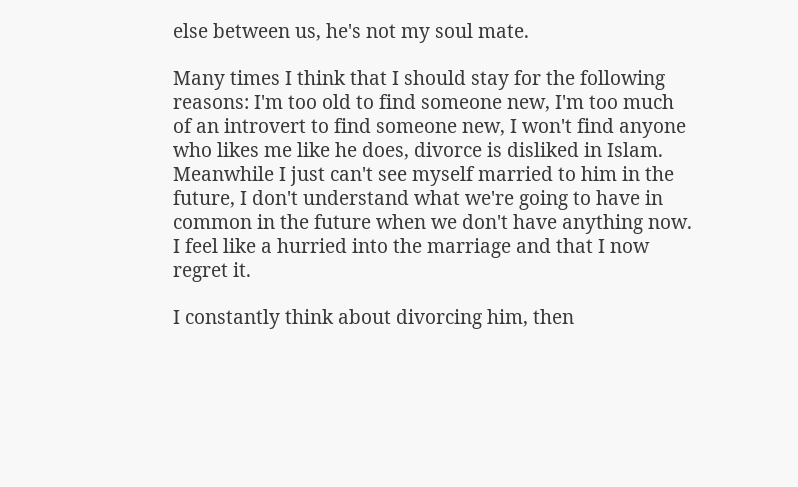else between us, he's not my soul mate.

Many times I think that I should stay for the following reasons: I'm too old to find someone new, I'm too much of an introvert to find someone new, I won't find anyone who likes me like he does, divorce is disliked in Islam. Meanwhile I just can't see myself married to him in the future, I don't understand what we're going to have in common in the future when we don't have anything now. I feel like a hurried into the marriage and that I now regret it.

I constantly think about divorcing him, then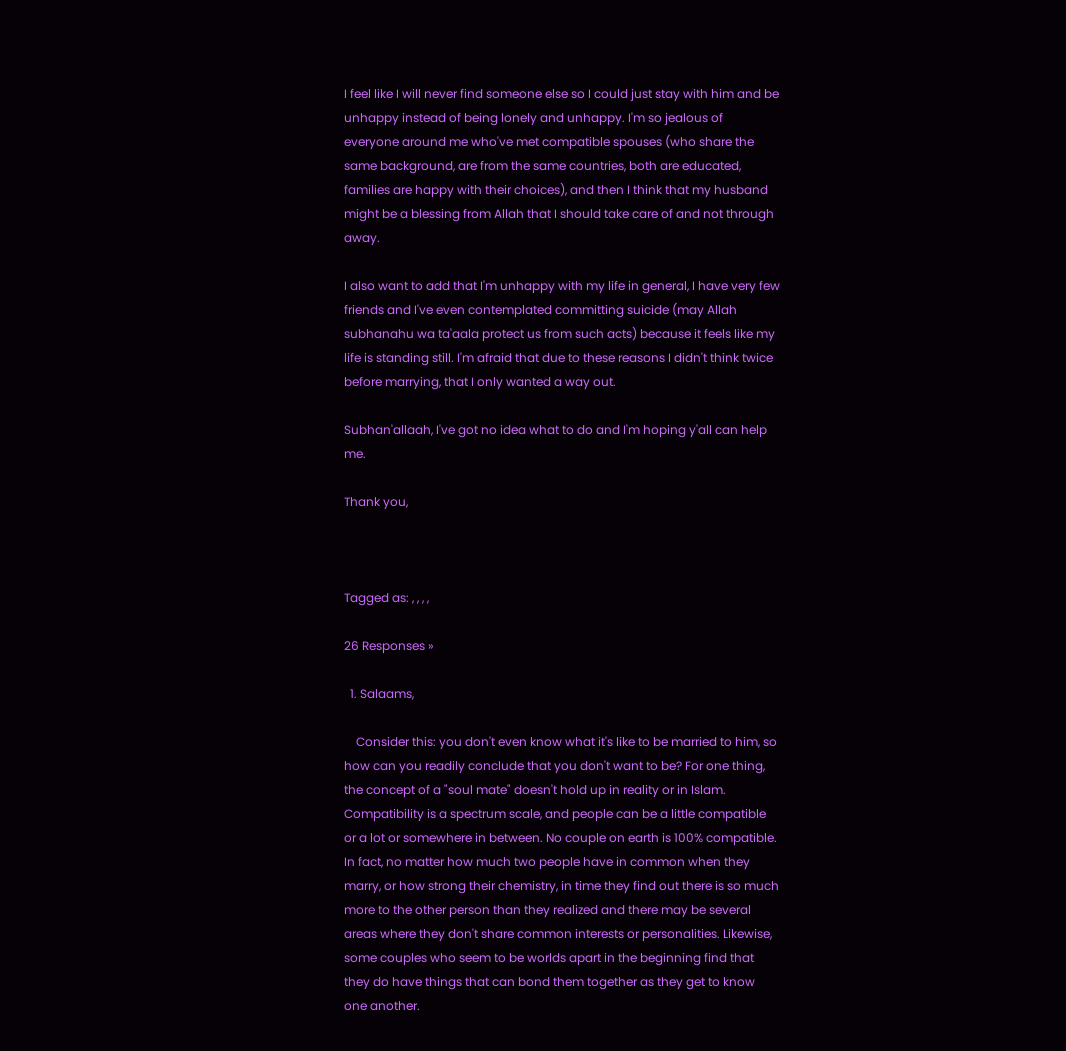I feel like I will never find someone else so I could just stay with him and be unhappy instead of being lonely and unhappy. I'm so jealous of everyone around me who've met compatible spouses (who share the same background, are from the same countries, both are educated, families are happy with their choices), and then I think that my husband might be a blessing from Allah that I should take care of and not through away.

I also want to add that I'm unhappy with my life in general, I have very few friends and I've even contemplated committing suicide (may Allah subhanahu wa ta'aala protect us from such acts) because it feels like my life is standing still. I'm afraid that due to these reasons I didn't think twice before marrying, that I only wanted a way out.

Subhan'allaah, I've got no idea what to do and I'm hoping y'all can help me.

Thank you,



Tagged as: , , , ,

26 Responses »

  1. Salaams,

    Consider this: you don't even know what it's like to be married to him, so how can you readily conclude that you don't want to be? For one thing, the concept of a "soul mate" doesn't hold up in reality or in Islam. Compatibility is a spectrum scale, and people can be a little compatible or a lot or somewhere in between. No couple on earth is 100% compatible. In fact, no matter how much two people have in common when they marry, or how strong their chemistry, in time they find out there is so much more to the other person than they realized and there may be several areas where they don't share common interests or personalities. Likewise, some couples who seem to be worlds apart in the beginning find that they do have things that can bond them together as they get to know one another.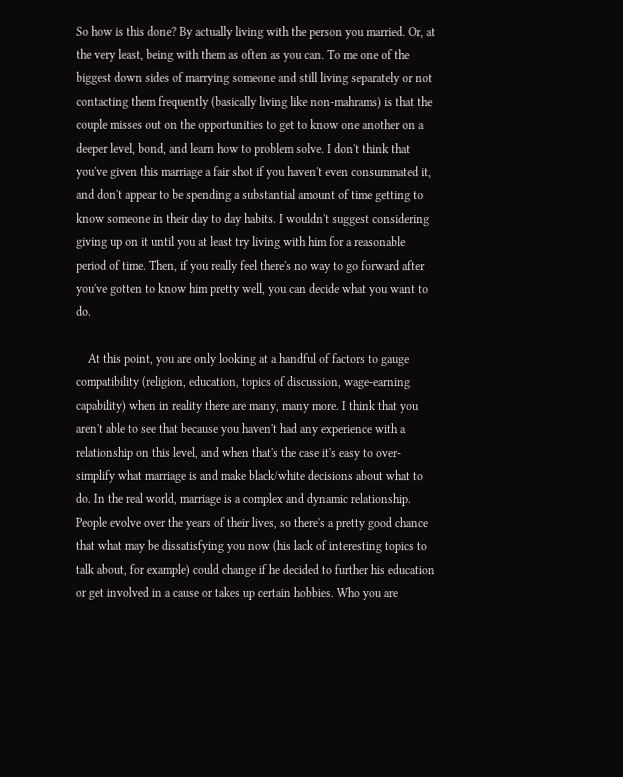So how is this done? By actually living with the person you married. Or, at the very least, being with them as often as you can. To me one of the biggest down sides of marrying someone and still living separately or not contacting them frequently (basically living like non-mahrams) is that the couple misses out on the opportunities to get to know one another on a deeper level, bond, and learn how to problem solve. I don't think that you've given this marriage a fair shot if you haven't even consummated it, and don't appear to be spending a substantial amount of time getting to know someone in their day to day habits. I wouldn't suggest considering giving up on it until you at least try living with him for a reasonable period of time. Then, if you really feel there's no way to go forward after you've gotten to know him pretty well, you can decide what you want to do.

    At this point, you are only looking at a handful of factors to gauge compatibility (religion, education, topics of discussion, wage-earning capability) when in reality there are many, many more. I think that you aren't able to see that because you haven't had any experience with a relationship on this level, and when that's the case it's easy to over-simplify what marriage is and make black/white decisions about what to do. In the real world, marriage is a complex and dynamic relationship. People evolve over the years of their lives, so there's a pretty good chance that what may be dissatisfying you now (his lack of interesting topics to talk about, for example) could change if he decided to further his education or get involved in a cause or takes up certain hobbies. Who you are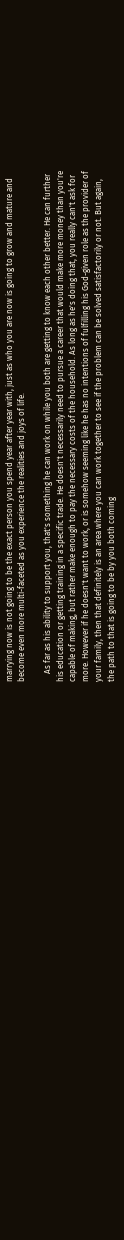marrying now is not going to be the exact person you spend year after year with, just as who you are now is going to grow and mature and become even more multi-faceted as you experience the realities and joys of life.

    As far as his ability to support you, that's something he can work on while you both are getting to know each other better. He can further his education or getting training in a specific trade. He doesn't necessarily need to pursue a career that would make more money than you're capable of making, but rather make enough to pay the necessary costs of the household. As long as he's doing that, you really can't ask for more. However if he doesn't want to work, or is somehow seeming like he has no intentions of fulfilling his God-given role as the provider of your family, then that definitely is an area where you can work together to see if the problem can be solved satisfactorily or not. But again, the path to that is going to be by you both coming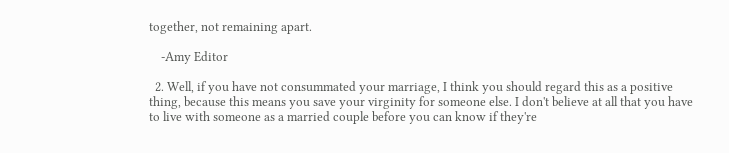together, not remaining apart.

    -Amy Editor

  2. Well, if you have not consummated your marriage, I think you should regard this as a positive thing, because this means you save your virginity for someone else. I don't believe at all that you have to live with someone as a married couple before you can know if they're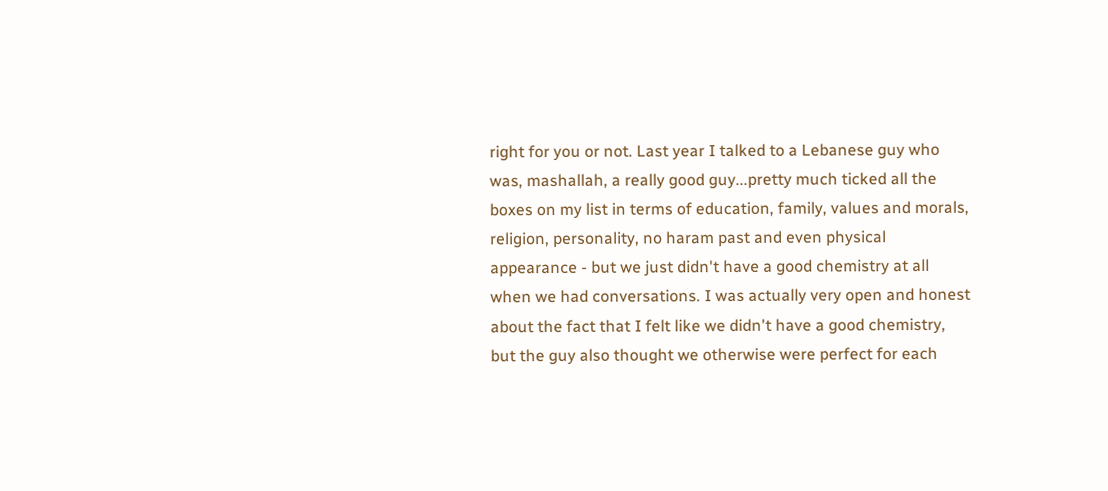right for you or not. Last year I talked to a Lebanese guy who was, mashallah, a really good guy...pretty much ticked all the boxes on my list in terms of education, family, values and morals, religion, personality, no haram past and even physical appearance - but we just didn't have a good chemistry at all when we had conversations. I was actually very open and honest about the fact that I felt like we didn't have a good chemistry, but the guy also thought we otherwise were perfect for each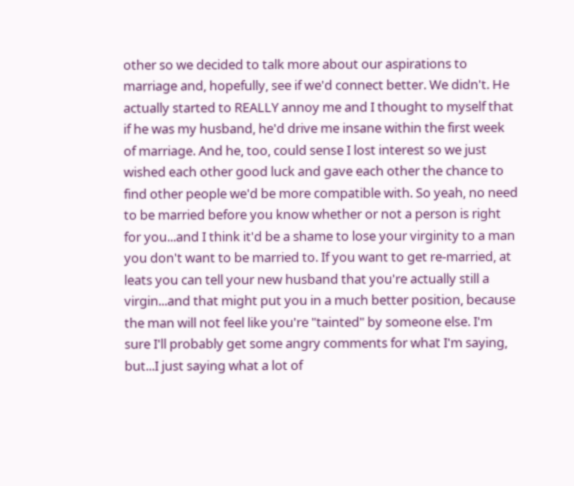other so we decided to talk more about our aspirations to marriage and, hopefully, see if we'd connect better. We didn't. He actually started to REALLY annoy me and I thought to myself that if he was my husband, he'd drive me insane within the first week of marriage. And he, too, could sense I lost interest so we just wished each other good luck and gave each other the chance to find other people we'd be more compatible with. So yeah, no need to be married before you know whether or not a person is right for you...and I think it'd be a shame to lose your virginity to a man you don't want to be married to. If you want to get re-married, at leats you can tell your new husband that you're actually still a virgin...and that might put you in a much better position, because the man will not feel like you're "tainted" by someone else. I'm sure I'll probably get some angry comments for what I'm saying, but...I just saying what a lot of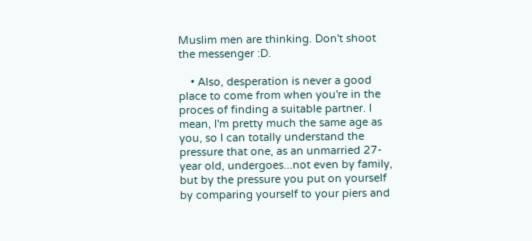Muslim men are thinking. Don't shoot the messenger :D.

    • Also, desperation is never a good place to come from when you're in the proces of finding a suitable partner. I mean, I'm pretty much the same age as you, so I can totally understand the pressure that one, as an unmarried 27-year old, undergoes...not even by family, but by the pressure you put on yourself by comparing yourself to your piers and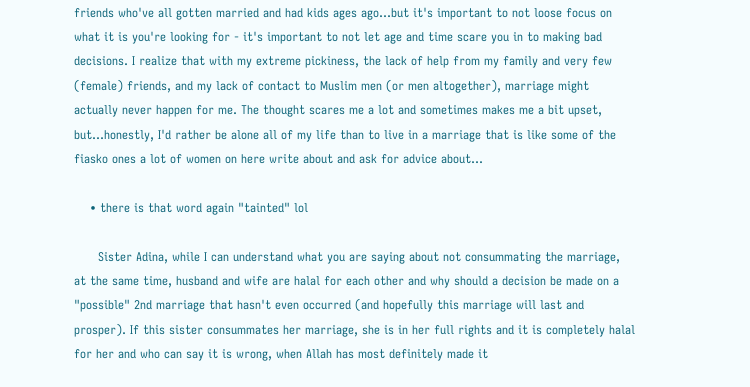friends who've all gotten married and had kids ages ago...but it's important to not loose focus on what it is you're looking for - it's important to not let age and time scare you in to making bad decisions. I realize that with my extreme pickiness, the lack of help from my family and very few (female) friends, and my lack of contact to Muslim men (or men altogether), marriage might actually never happen for me. The thought scares me a lot and sometimes makes me a bit upset, but...honestly, I'd rather be alone all of my life than to live in a marriage that is like some of the fiasko ones a lot of women on here write about and ask for advice about...

    • there is that word again "tainted" lol

      Sister Adina, while I can understand what you are saying about not consummating the marriage, at the same time, husband and wife are halal for each other and why should a decision be made on a "possible" 2nd marriage that hasn't even occurred (and hopefully this marriage will last and prosper). If this sister consummates her marriage, she is in her full rights and it is completely halal for her and who can say it is wrong, when Allah has most definitely made it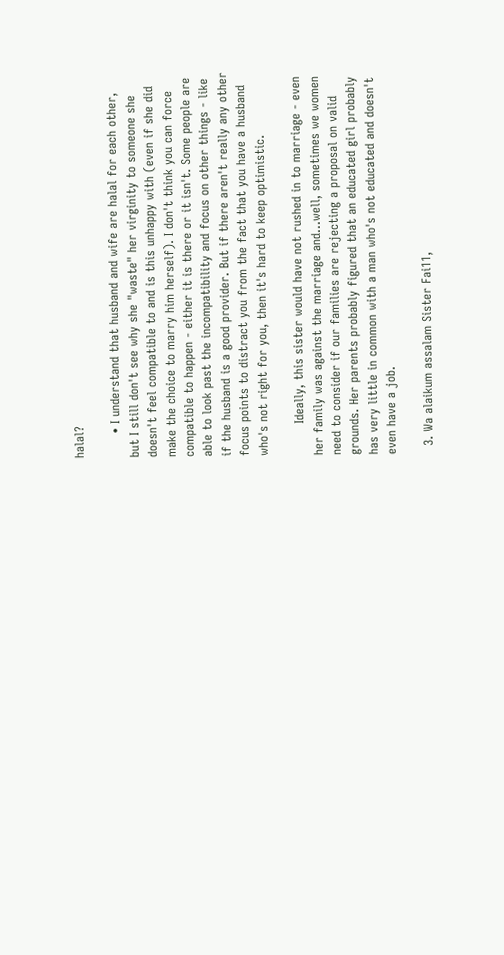halal?

      • I understand that husband and wife are halal for each other, but I still don't see why she "waste" her virginity to someone she doesn't feel compatible to and is this unhappy with (even if she did make the choice to marry him herself). I don't think you can force compatible to happen - either it is there or it isn't. Some people are able to look past the incompatibility and focus on other things - like if the husband is a good provider. But if there aren't really any other focus points to distract you from the fact that you have a husband who's not right for you, then it's hard to keep optimistic.

        Ideally, this sister would have not rushed in to marriage - even her family was against the marriage and...well, sometimes we women need to consider if our families are rejecting a proposal on valid grounds. Her parents probably figured that an educated girl probably has very little in common with a man who's not educated and doesn't even have a job.

  3. Wa alaikum assalam Sister Fai11,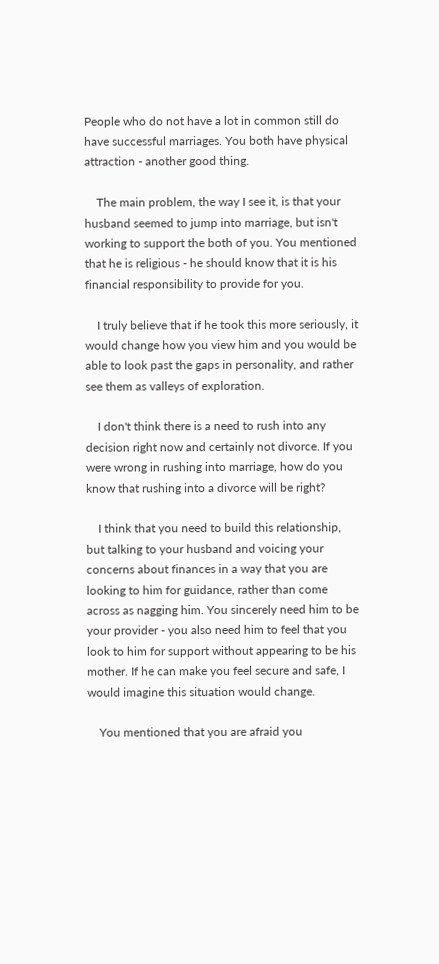People who do not have a lot in common still do have successful marriages. You both have physical attraction - another good thing.

    The main problem, the way I see it, is that your husband seemed to jump into marriage, but isn't working to support the both of you. You mentioned that he is religious - he should know that it is his financial responsibility to provide for you.

    I truly believe that if he took this more seriously, it would change how you view him and you would be able to look past the gaps in personality, and rather see them as valleys of exploration.

    I don't think there is a need to rush into any decision right now and certainly not divorce. If you were wrong in rushing into marriage, how do you know that rushing into a divorce will be right?

    I think that you need to build this relationship, but talking to your husband and voicing your concerns about finances in a way that you are looking to him for guidance, rather than come across as nagging him. You sincerely need him to be your provider - you also need him to feel that you look to him for support without appearing to be his mother. If he can make you feel secure and safe, I would imagine this situation would change.

    You mentioned that you are afraid you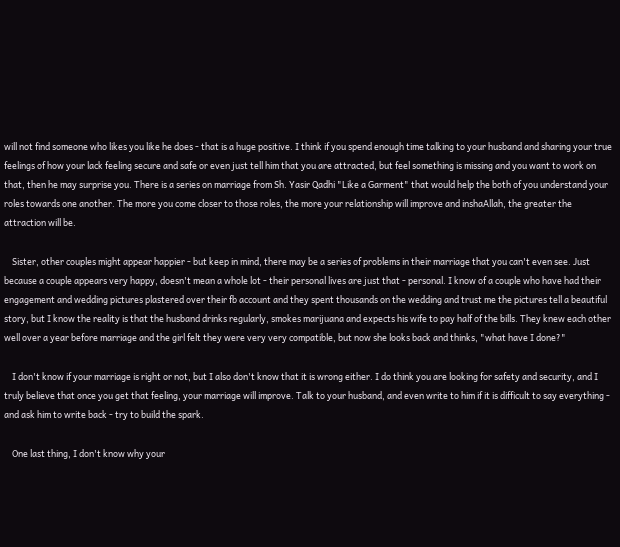will not find someone who likes you like he does - that is a huge positive. I think if you spend enough time talking to your husband and sharing your true feelings of how your lack feeling secure and safe or even just tell him that you are attracted, but feel something is missing and you want to work on that, then he may surprise you. There is a series on marriage from Sh. Yasir Qadhi "Like a Garment" that would help the both of you understand your roles towards one another. The more you come closer to those roles, the more your relationship will improve and inshaAllah, the greater the attraction will be.

    Sister, other couples might appear happier - but keep in mind, there may be a series of problems in their marriage that you can't even see. Just because a couple appears very happy, doesn't mean a whole lot - their personal lives are just that - personal. I know of a couple who have had their engagement and wedding pictures plastered over their fb account and they spent thousands on the wedding and trust me the pictures tell a beautiful story, but I know the reality is that the husband drinks regularly, smokes marijuana and expects his wife to pay half of the bills. They knew each other well over a year before marriage and the girl felt they were very very compatible, but now she looks back and thinks, "what have I done?"

    I don't know if your marriage is right or not, but I also don't know that it is wrong either. I do think you are looking for safety and security, and I truly believe that once you get that feeling, your marriage will improve. Talk to your husband, and even write to him if it is difficult to say everything - and ask him to write back - try to build the spark.

    One last thing, I don't know why your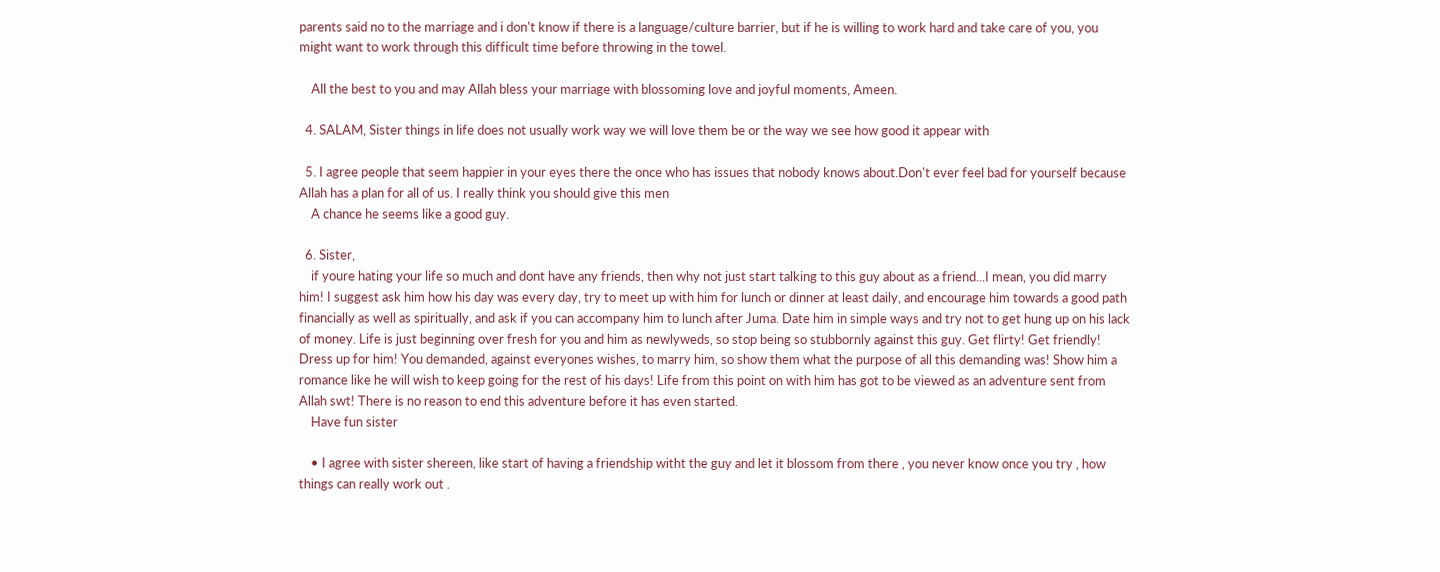parents said no to the marriage and i don't know if there is a language/culture barrier, but if he is willing to work hard and take care of you, you might want to work through this difficult time before throwing in the towel.

    All the best to you and may Allah bless your marriage with blossoming love and joyful moments, Ameen.

  4. SALAM, Sister things in life does not usually work way we will love them be or the way we see how good it appear with

  5. I agree people that seem happier in your eyes there the once who has issues that nobody knows about.Don't ever feel bad for yourself because Allah has a plan for all of us. I really think you should give this men
    A chance he seems like a good guy.

  6. Sister,
    if youre hating your life so much and dont have any friends, then why not just start talking to this guy about as a friend...I mean, you did marry him! I suggest ask him how his day was every day, try to meet up with him for lunch or dinner at least daily, and encourage him towards a good path financially as well as spiritually, and ask if you can accompany him to lunch after Juma. Date him in simple ways and try not to get hung up on his lack of money. Life is just beginning over fresh for you and him as newlyweds, so stop being so stubbornly against this guy. Get flirty! Get friendly! Dress up for him! You demanded, against everyones wishes, to marry him, so show them what the purpose of all this demanding was! Show him a romance like he will wish to keep going for the rest of his days! Life from this point on with him has got to be viewed as an adventure sent from Allah swt! There is no reason to end this adventure before it has even started.
    Have fun sister

    • I agree with sister shereen, like start of having a friendship witht the guy and let it blossom from there , you never know once you try , how things can really work out .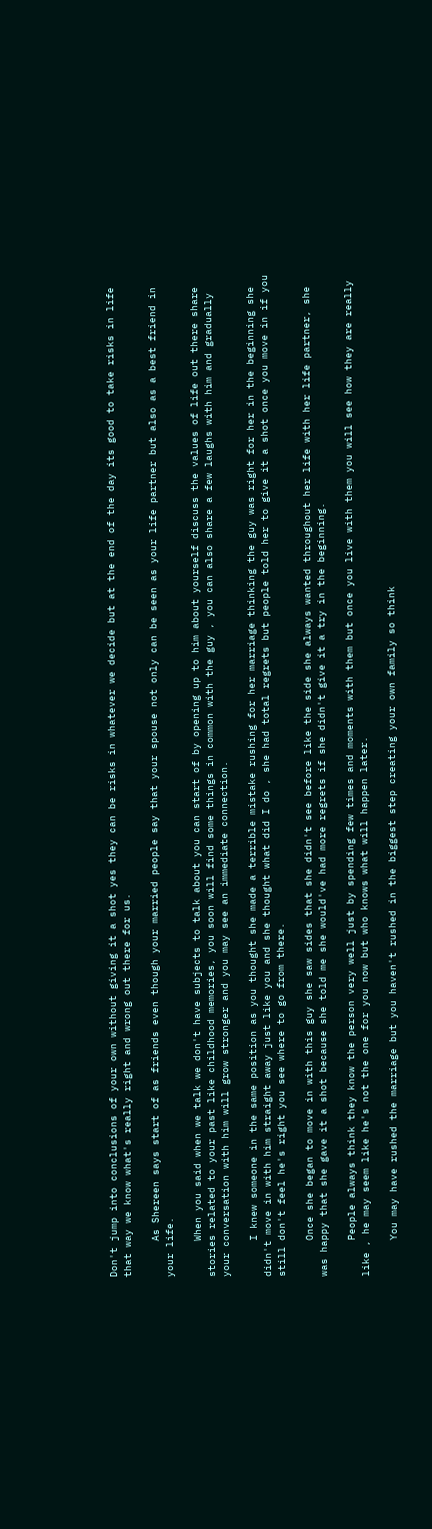Don't jump into conclusions of your own without giving it a shot yes they can be risks in whatever we decide but at the end of the day its good to take risks in life that way we know what's really right and wrong out there for us.

      As Shereen says start of as friends even though your married people say that your spouse not only can be seen as your life partner but also as a best friend in your life.

      When you said when we talk we don't have subjects to talk about you can start of by opening up to him about yourself discuss the values of life out there share stories related to your past like childhood memories, you soon will find some things in common with the guy , you can also share a few laughs with him and gradually your conversation with him will grow stronger and you may see an immediate connection.

      I knew someone in the same position as you thought she made a terrible mistake rushing for her marriage thinking the guy was right for her in the beginning she didn't move in with him straight away just like you and she thought what did I do , she had total regrets but people told her to give it a shot once you move in if you still don't feel he's right you see where to go from there.

      Once she began to move in with this guy she saw sides that she didn't see before like the side she always wanted throughout her life with her life partner, she was happy that she gave it a shot because she told me she would've had more regrets if she didn't give it a try in the beginning.

      People always think they know the person very well just by spending few times and moments with them but once you live with them you will see how they are really like , he may seem like he's not the one for you now but who knows what will happen later.

      You may have rushed the marriage but you haven't rushed in the biggest step creating your own family so think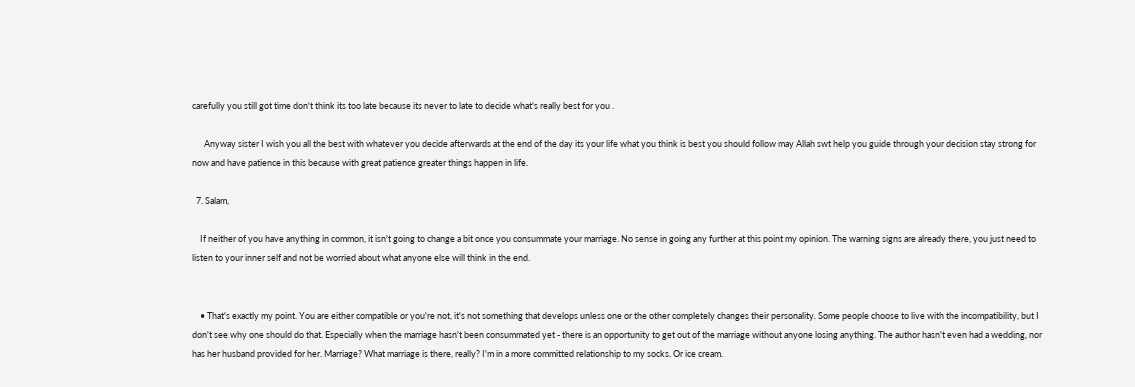carefully you still got time don't think its too late because its never to late to decide what's really best for you .

      Anyway sister I wish you all the best with whatever you decide afterwards at the end of the day its your life what you think is best you should follow may Allah swt help you guide through your decision stay strong for now and have patience in this because with great patience greater things happen in life.

  7. Salam,

    If neither of you have anything in common, it isn't going to change a bit once you consummate your marriage. No sense in going any further at this point my opinion. The warning signs are already there, you just need to listen to your inner self and not be worried about what anyone else will think in the end.


    • That's exactly my point. You are either compatible or you're not, it's not something that develops unless one or the other completely changes their personality. Some people choose to live with the incompatibility, but I don't see why one should do that. Especially when the marriage hasn't been consummated yet - there is an opportunity to get out of the marriage without anyone losing anything. The author hasn't even had a wedding, nor has her husband provided for her. Marriage? What marriage is there, really? I'm in a more committed relationship to my socks. Or ice cream.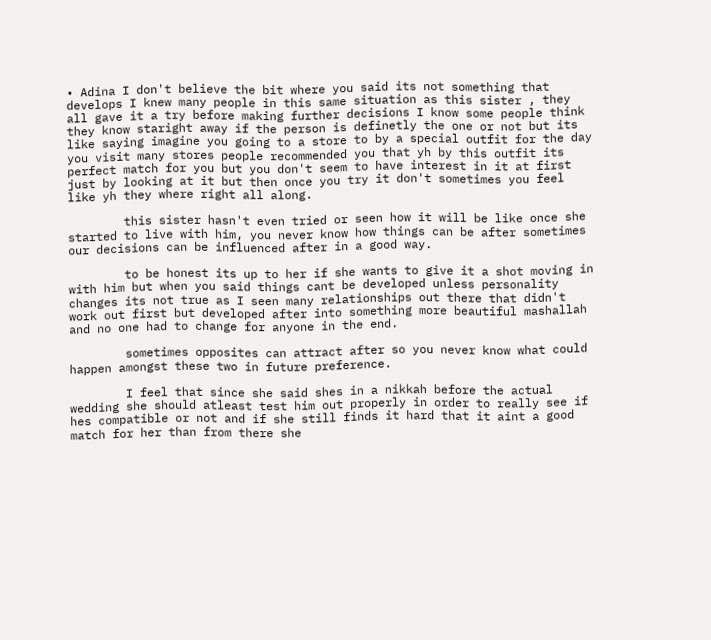• Adina I don't believe the bit where you said its not something that develops I knew many people in this same situation as this sister , they all gave it a try before making further decisions I know some people think they know staright away if the person is definetly the one or not but its like saying imagine you going to a store to by a special outfit for the day you visit many stores people recommended you that yh by this outfit its perfect match for you but you don't seem to have interest in it at first just by looking at it but then once you try it don't sometimes you feel like yh they where right all along.

        this sister hasn't even tried or seen how it will be like once she started to live with him, you never know how things can be after sometimes our decisions can be influenced after in a good way.

        to be honest its up to her if she wants to give it a shot moving in with him but when you said things cant be developed unless personality changes its not true as I seen many relationships out there that didn't work out first but developed after into something more beautiful mashallah and no one had to change for anyone in the end.

        sometimes opposites can attract after so you never know what could happen amongst these two in future preference.

        I feel that since she said shes in a nikkah before the actual wedding she should atleast test him out properly in order to really see if hes compatible or not and if she still finds it hard that it aint a good match for her than from there she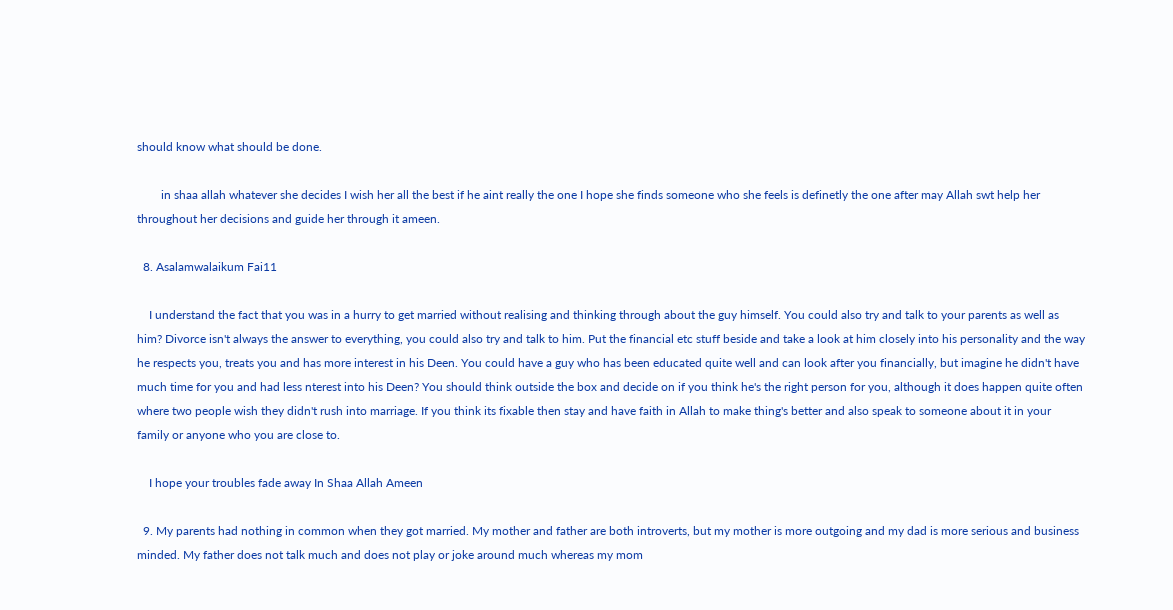should know what should be done.

        in shaa allah whatever she decides I wish her all the best if he aint really the one I hope she finds someone who she feels is definetly the one after may Allah swt help her throughout her decisions and guide her through it ameen.

  8. Asalamwalaikum Fai11

    I understand the fact that you was in a hurry to get married without realising and thinking through about the guy himself. You could also try and talk to your parents as well as him? Divorce isn't always the answer to everything, you could also try and talk to him. Put the financial etc stuff beside and take a look at him closely into his personality and the way he respects you, treats you and has more interest in his Deen. You could have a guy who has been educated quite well and can look after you financially, but imagine he didn't have much time for you and had less nterest into his Deen? You should think outside the box and decide on if you think he's the right person for you, although it does happen quite often where two people wish they didn't rush into marriage. If you think its fixable then stay and have faith in Allah to make thing's better and also speak to someone about it in your family or anyone who you are close to.

    I hope your troubles fade away In Shaa Allah Ameen

  9. My parents had nothing in common when they got married. My mother and father are both introverts, but my mother is more outgoing and my dad is more serious and business minded. My father does not talk much and does not play or joke around much whereas my mom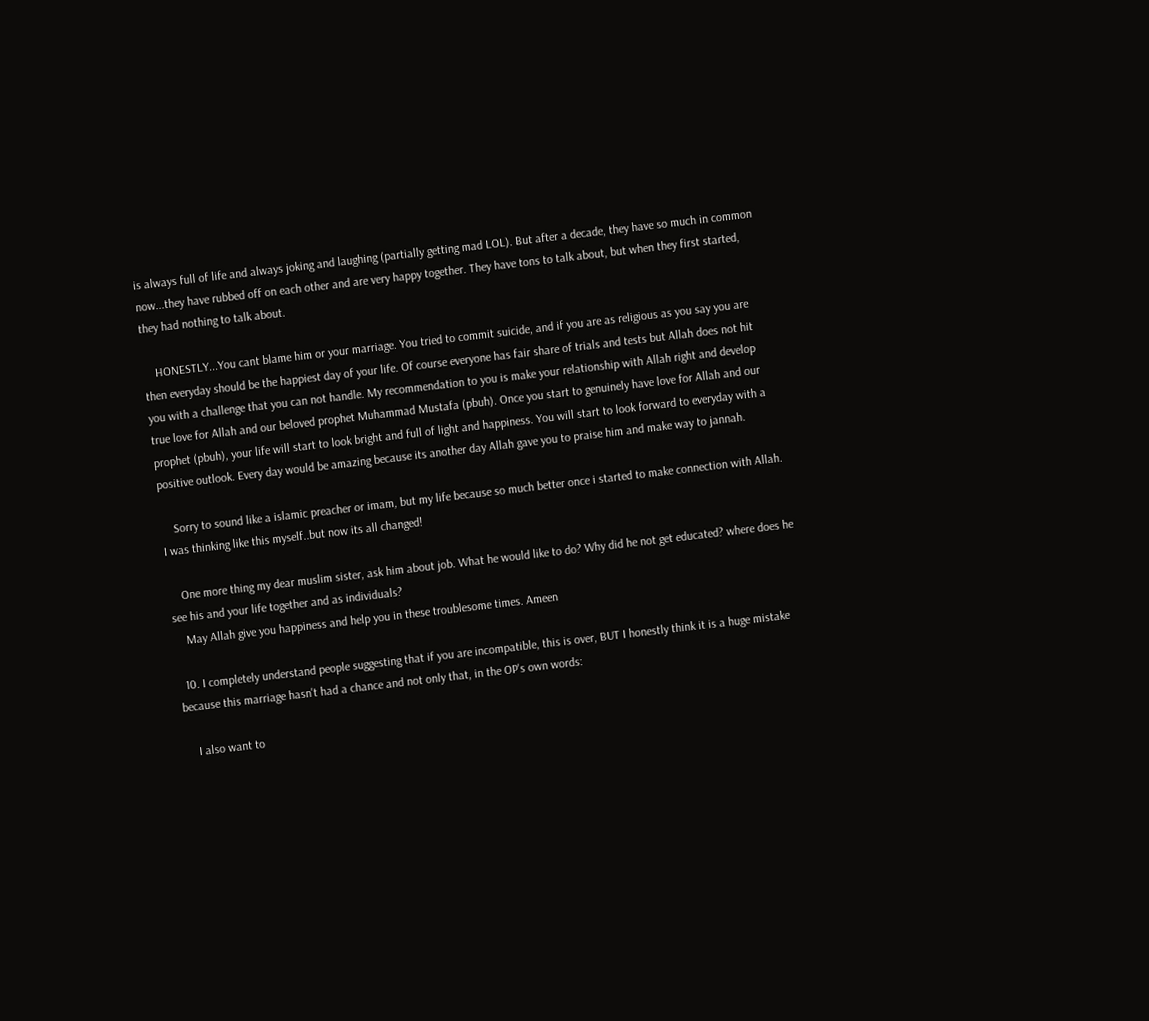is always full of life and always joking and laughing (partially getting mad LOL). But after a decade, they have so much in common now...they have rubbed off on each other and are very happy together. They have tons to talk about, but when they first started, they had nothing to talk about.

    HONESTLY...You cant blame him or your marriage. You tried to commit suicide, and if you are as religious as you say you are then everyday should be the happiest day of your life. Of course everyone has fair share of trials and tests but Allah does not hit you with a challenge that you can not handle. My recommendation to you is make your relationship with Allah right and develop true love for Allah and our beloved prophet Muhammad Mustafa (pbuh). Once you start to genuinely have love for Allah and our prophet (pbuh), your life will start to look bright and full of light and happiness. You will start to look forward to everyday with a positive outlook. Every day would be amazing because its another day Allah gave you to praise him and make way to jannah.

    Sorry to sound like a islamic preacher or imam, but my life because so much better once i started to make connection with Allah. I was thinking like this myself..but now its all changed!

    One more thing my dear muslim sister, ask him about job. What he would like to do? Why did he not get educated? where does he see his and your life together and as individuals?
    May Allah give you happiness and help you in these troublesome times. Ameen

  10. I completely understand people suggesting that if you are incompatible, this is over, BUT I honestly think it is a huge mistake because this marriage hasn't had a chance and not only that, in the OP's own words:

    I also want to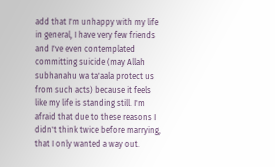add that I'm unhappy with my life in general, I have very few friends and I've even contemplated committing suicide (may Allah subhanahu wa ta'aala protect us from such acts) because it feels like my life is standing still. I'm afraid that due to these reasons I didn't think twice before marrying, that I only wanted a way out.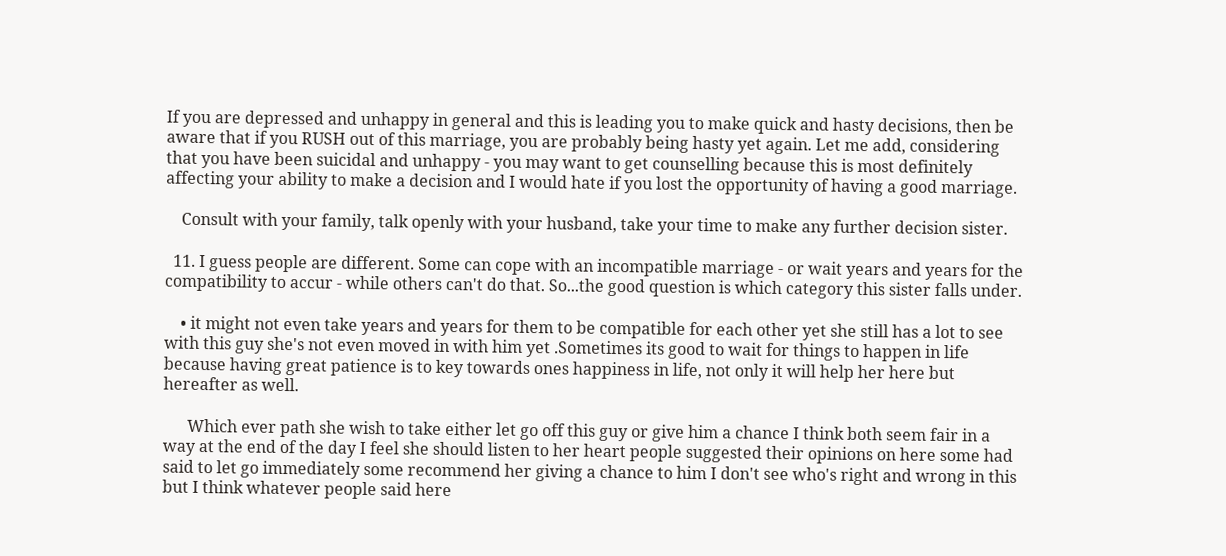If you are depressed and unhappy in general and this is leading you to make quick and hasty decisions, then be aware that if you RUSH out of this marriage, you are probably being hasty yet again. Let me add, considering that you have been suicidal and unhappy - you may want to get counselling because this is most definitely affecting your ability to make a decision and I would hate if you lost the opportunity of having a good marriage.

    Consult with your family, talk openly with your husband, take your time to make any further decision sister.

  11. I guess people are different. Some can cope with an incompatible marriage - or wait years and years for the compatibility to accur - while others can't do that. So...the good question is which category this sister falls under.

    • it might not even take years and years for them to be compatible for each other yet she still has a lot to see with this guy she's not even moved in with him yet .Sometimes its good to wait for things to happen in life because having great patience is to key towards ones happiness in life, not only it will help her here but hereafter as well.

      Which ever path she wish to take either let go off this guy or give him a chance I think both seem fair in a way at the end of the day I feel she should listen to her heart people suggested their opinions on here some had said to let go immediately some recommend her giving a chance to him I don't see who's right and wrong in this but I think whatever people said here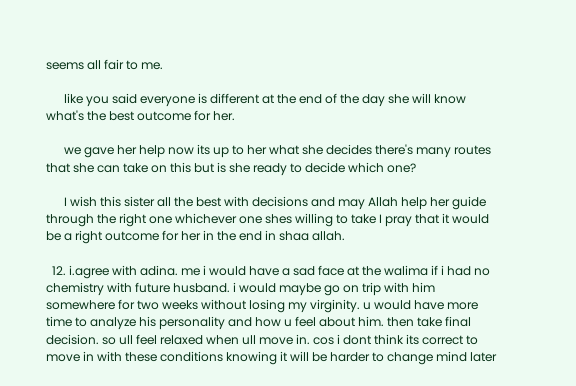seems all fair to me.

      like you said everyone is different at the end of the day she will know what's the best outcome for her.

      we gave her help now its up to her what she decides there's many routes that she can take on this but is she ready to decide which one?

      I wish this sister all the best with decisions and may Allah help her guide through the right one whichever one shes willing to take I pray that it would be a right outcome for her in the end in shaa allah.

  12. i.agree with adina. me i would have a sad face at the walima if i had no chemistry with future husband. i would maybe go on trip with him somewhere for two weeks without losing my virginity. u would have more time to analyze his personality and how u feel about him. then take final decision. so ull feel relaxed when ull move in. cos i dont think its correct to move in with these conditions knowing it will be harder to change mind later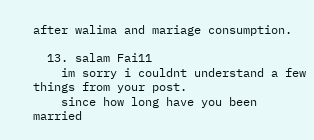after walima and mariage consumption.

  13. salam Fai11
    im sorry i couldnt understand a few things from your post.
    since how long have you been married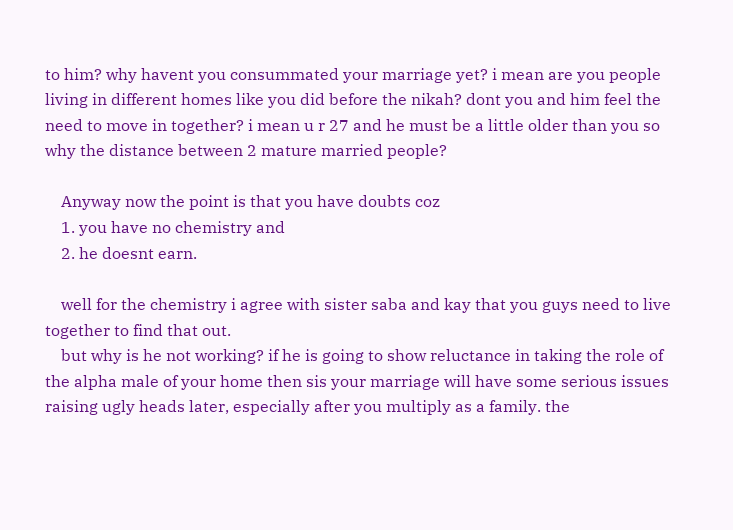to him? why havent you consummated your marriage yet? i mean are you people living in different homes like you did before the nikah? dont you and him feel the need to move in together? i mean u r 27 and he must be a little older than you so why the distance between 2 mature married people?

    Anyway now the point is that you have doubts coz
    1. you have no chemistry and
    2. he doesnt earn.

    well for the chemistry i agree with sister saba and kay that you guys need to live together to find that out.
    but why is he not working? if he is going to show reluctance in taking the role of the alpha male of your home then sis your marriage will have some serious issues raising ugly heads later, especially after you multiply as a family. the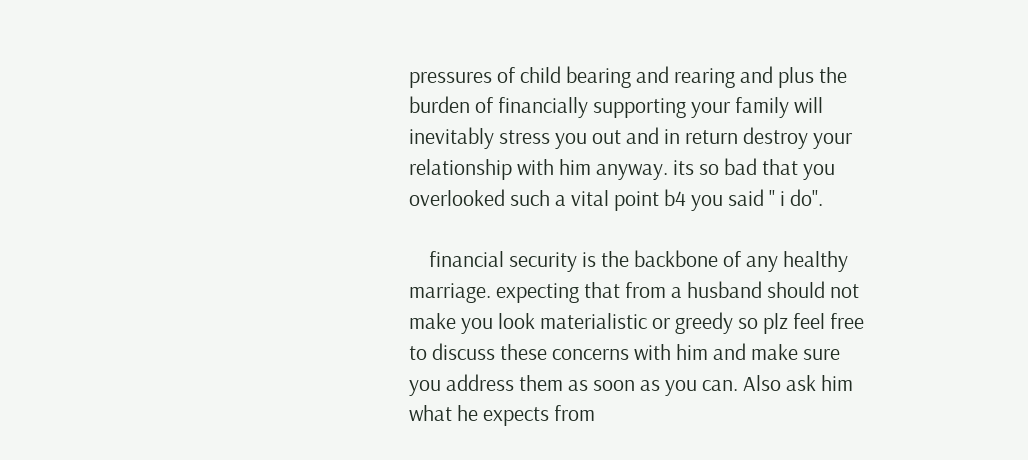pressures of child bearing and rearing and plus the burden of financially supporting your family will inevitably stress you out and in return destroy your relationship with him anyway. its so bad that you overlooked such a vital point b4 you said '' i do''.

    financial security is the backbone of any healthy marriage. expecting that from a husband should not make you look materialistic or greedy so plz feel free to discuss these concerns with him and make sure you address them as soon as you can. Also ask him what he expects from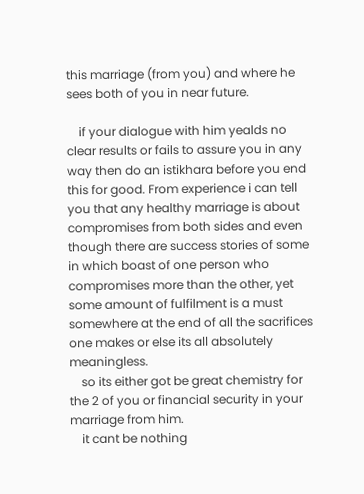this marriage (from you) and where he sees both of you in near future.

    if your dialogue with him yealds no clear results or fails to assure you in any way then do an istikhara before you end this for good. From experience i can tell you that any healthy marriage is about compromises from both sides and even though there are success stories of some in which boast of one person who compromises more than the other, yet some amount of fulfilment is a must somewhere at the end of all the sacrifices one makes or else its all absolutely meaningless.
    so its either got be great chemistry for the 2 of you or financial security in your marriage from him.
    it cant be nothing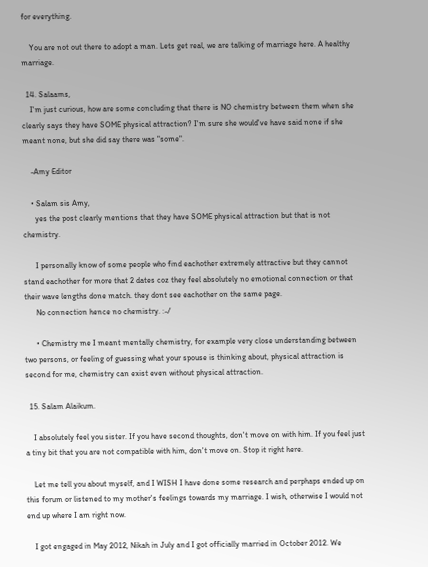for everything.

    You are not out there to adopt a man. Lets get real, we are talking of marriage here. A healthy marriage.

  14. Salaams,
    I'm just curious, how are some concluding that there is NO chemistry between them when she clearly says they have SOME physical attraction? I'm sure she would've have said none if she meant none, but she did say there was "some".

    -Amy Editor

    • Salam sis Amy,
      yes the post clearly mentions that they have SOME physical attraction but that is not chemistry.

      I personally know of some people who find eachother extremely attractive but they cannot stand eachother for more that 2 dates coz they feel absolutely no emotional connection or that their wave lengths done match. they dont see eachother on the same page.
      No connection hence no chemistry. :-/

      • Chemistry me I meant mentally chemistry, for example very close understanding between two persons, or feeling of guessing what your spouse is thinking about, physical attraction is second for me, chemistry can exist even without physical attraction.

  15. Salam Alaikum.

    I absolutely feel you sister. If you have second thoughts, don't move on with him. If you feel just a tiny bit that you are not compatible with him, don't move on. Stop it right here.

    Let me tell you about myself, and I WISH I have done some research and perphaps ended up on this forum or listened to my mother's feelings towards my marriage. I wish, otherwise I would not end up where I am right now.

    I got engaged in May 2012, Nikah in July and I got officially married in October 2012. We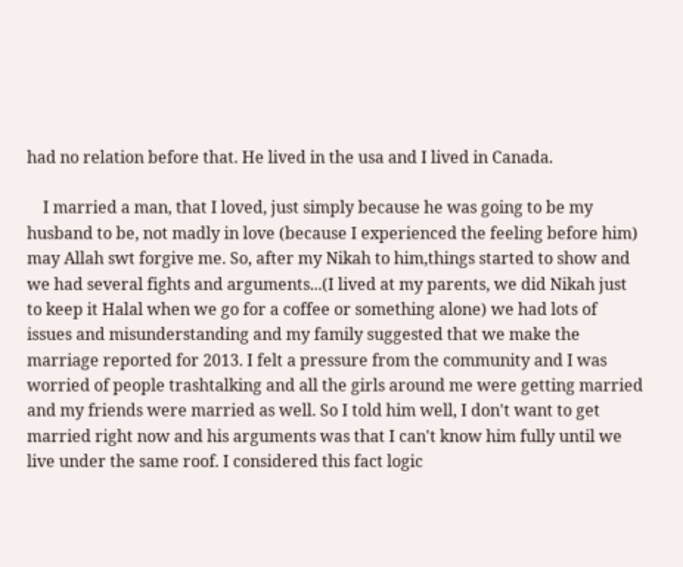had no relation before that. He lived in the usa and I lived in Canada.

    I married a man, that I loved, just simply because he was going to be my husband to be, not madly in love (because I experienced the feeling before him) may Allah swt forgive me. So, after my Nikah to him,things started to show and we had several fights and arguments...(I lived at my parents, we did Nikah just to keep it Halal when we go for a coffee or something alone) we had lots of issues and misunderstanding and my family suggested that we make the marriage reported for 2013. I felt a pressure from the community and I was worried of people trashtalking and all the girls around me were getting married and my friends were married as well. So I told him well, I don't want to get married right now and his arguments was that I can't know him fully until we live under the same roof. I considered this fact logic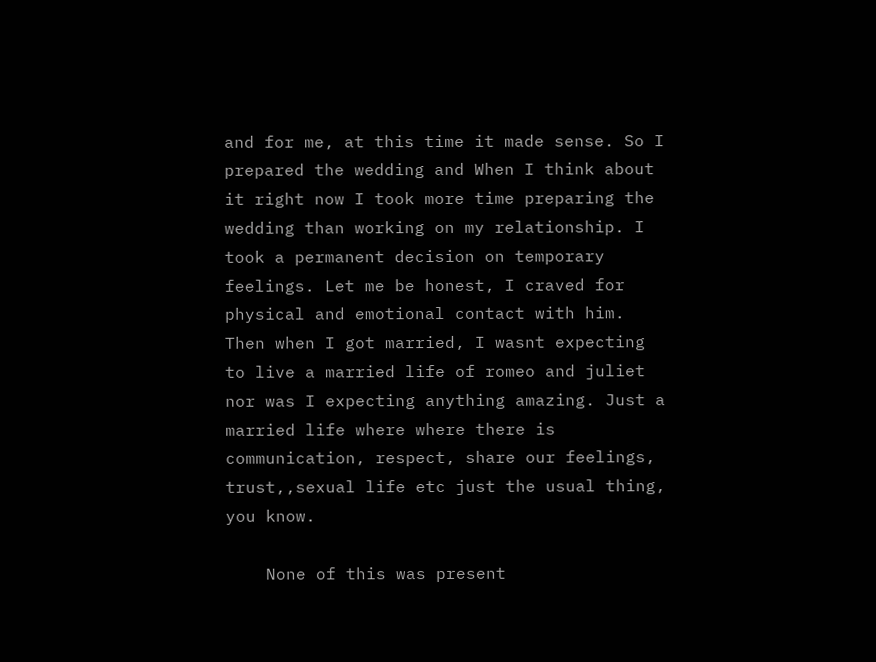and for me, at this time it made sense. So I prepared the wedding and When I think about it right now I took more time preparing the wedding than working on my relationship. I took a permanent decision on temporary feelings. Let me be honest, I craved for physical and emotional contact with him. Then when I got married, I wasnt expecting to live a married life of romeo and juliet nor was I expecting anything amazing. Just a married life where where there is communication, respect, share our feelings, trust,,sexual life etc just the usual thing, you know.

    None of this was present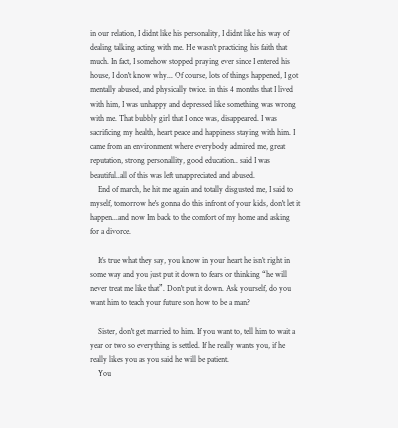in our relation, I didnt like his personality, I didnt like his way of dealing talking acting with me. He wasn't practicing his faith that much. In fact, I somehow stopped praying ever since I entered his house, I don't know why... Of course, lots of things happened, I got mentally abused, and physically twice. in this 4 months that I lived with him, I was unhappy and depressed like something was wrong with me. That bubbly girl that I once was, disappeared. I was sacrificing my health, heart peace and happiness staying with him. I came from an environment where everybody admired me, great reputation, strong personallity, good education.. said I was beautiful..all of this was left unappreciated and abused.
    End of march, he hit me again and totally disgusted me, I said to myself, tomorrow he's gonna do this infront of your kids, don't let it happen...and now Im back to the comfort of my home and asking for a divorce.

    It’s true what they say, you know in your heart he isn’t right in some way and you just put it down to fears or thinking “he will never treat me like that”. Don't put it down. Ask yourself, do you want him to teach your future son how to be a man?

    Sister, don't get married to him. If you want to, tell him to wait a year or two so everything is settled. If he really wants you, if he really likes you as you said he will be patient.
    You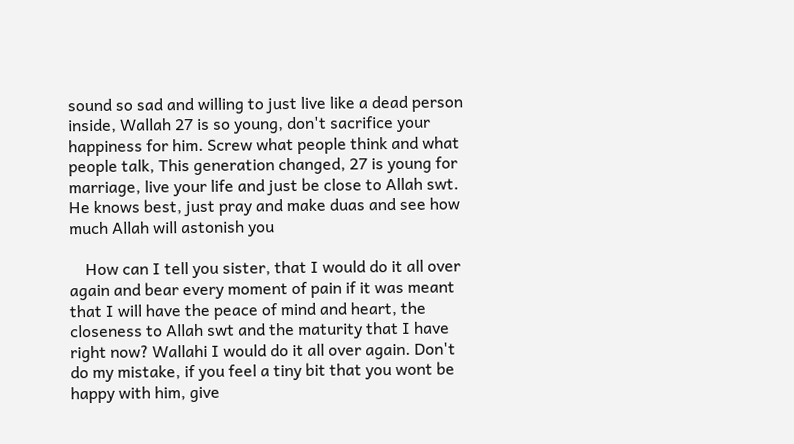sound so sad and willing to just live like a dead person inside, Wallah 27 is so young, don't sacrifice your happiness for him. Screw what people think and what people talk, This generation changed, 27 is young for marriage, live your life and just be close to Allah swt. He knows best, just pray and make duas and see how much Allah will astonish you

    How can I tell you sister, that I would do it all over again and bear every moment of pain if it was meant that I will have the peace of mind and heart, the closeness to Allah swt and the maturity that I have right now? Wallahi I would do it all over again. Don't do my mistake, if you feel a tiny bit that you wont be happy with him, give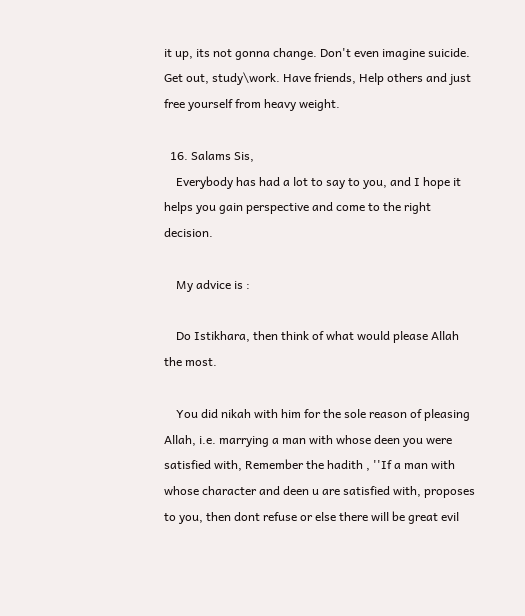it up, its not gonna change. Don't even imagine suicide. Get out, study\work. Have friends, Help others and just free yourself from heavy weight.

  16. Salams Sis,
    Everybody has had a lot to say to you, and I hope it helps you gain perspective and come to the right decision.

    My advice is :

    Do Istikhara, then think of what would please Allah the most.

    You did nikah with him for the sole reason of pleasing Allah, i.e. marrying a man with whose deen you were satisfied with, Remember the hadith , ''If a man with whose character and deen u are satisfied with, proposes to you, then dont refuse or else there will be great evil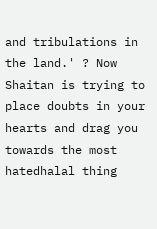and tribulations in the land.' ? Now Shaitan is trying to place doubts in your hearts and drag you towards the most hatedhalal thing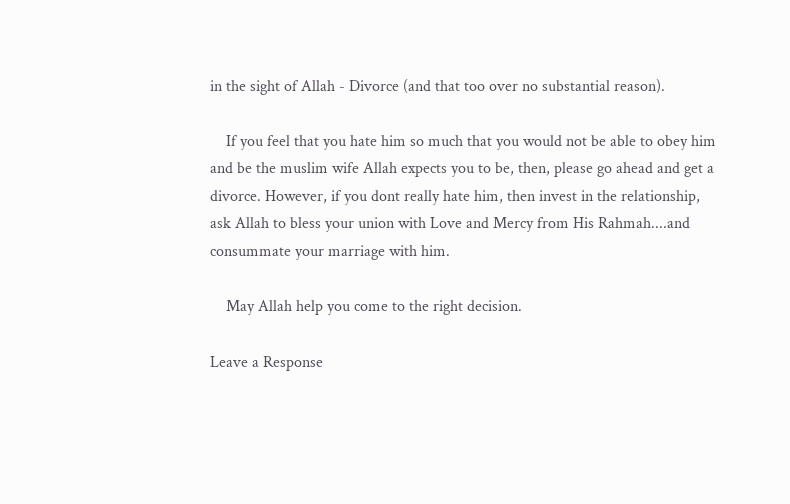in the sight of Allah - Divorce (and that too over no substantial reason).

    If you feel that you hate him so much that you would not be able to obey him and be the muslim wife Allah expects you to be, then, please go ahead and get a divorce. However, if you dont really hate him, then invest in the relationship, ask Allah to bless your union with Love and Mercy from His Rahmah....and consummate your marriage with him.

    May Allah help you come to the right decision.

Leave a Response